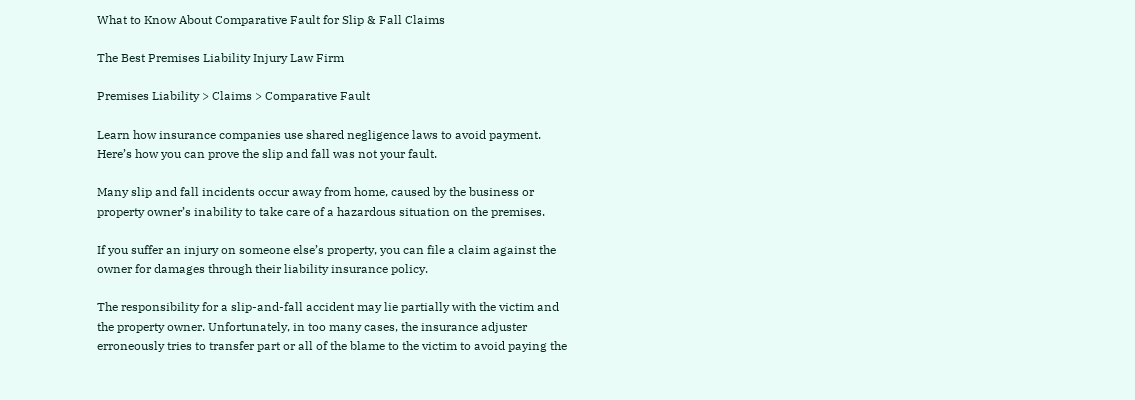What to Know About Comparative Fault for Slip & Fall Claims

The Best Premises Liability Injury Law Firm

Premises Liability > Claims > Comparative Fault

Learn how insurance companies use shared negligence laws to avoid payment. Here’s how you can prove the slip and fall was not your fault.

Many slip and fall incidents occur away from home, caused by the business or property owner’s inability to take care of a hazardous situation on the premises.

If you suffer an injury on someone else’s property, you can file a claim against the owner for damages through their liability insurance policy.

The responsibility for a slip-and-fall accident may lie partially with the victim and the property owner. Unfortunately, in too many cases, the insurance adjuster erroneously tries to transfer part or all of the blame to the victim to avoid paying the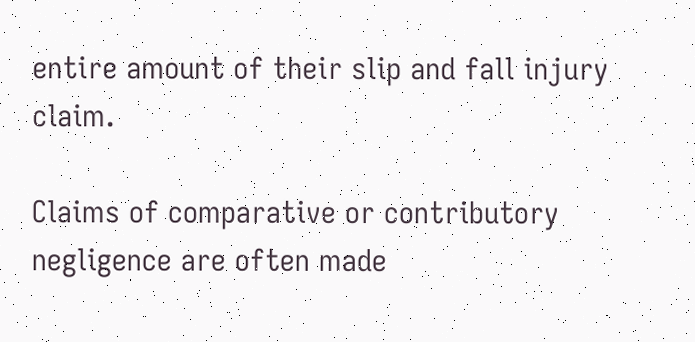entire amount of their slip and fall injury claim.

Claims of comparative or contributory negligence are often made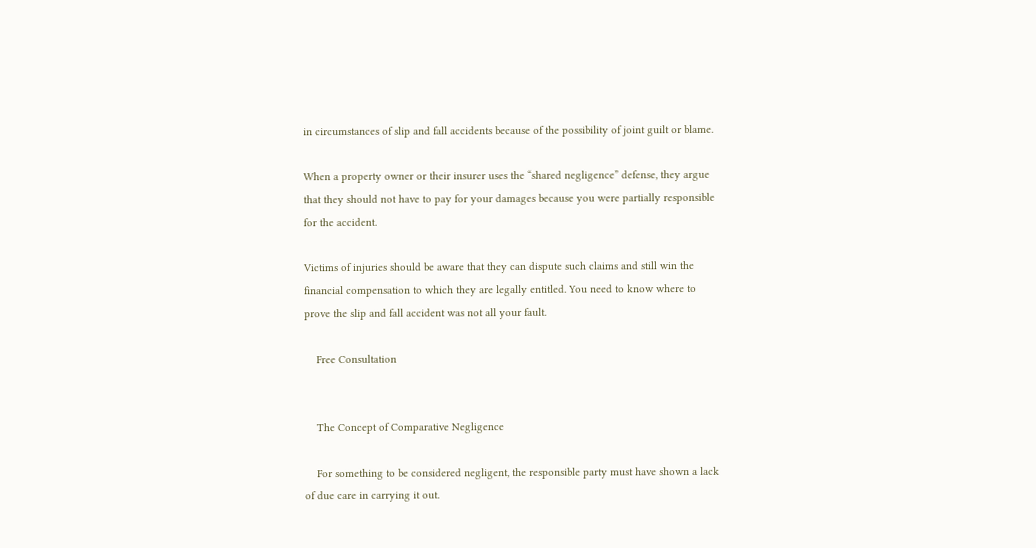in circumstances of slip and fall accidents because of the possibility of joint guilt or blame.

When a property owner or their insurer uses the “shared negligence” defense, they argue that they should not have to pay for your damages because you were partially responsible for the accident.

Victims of injuries should be aware that they can dispute such claims and still win the financial compensation to which they are legally entitled. You need to know where to prove the slip and fall accident was not all your fault.

    Free Consultation


    The Concept of Comparative Negligence

    For something to be considered negligent, the responsible party must have shown a lack of due care in carrying it out.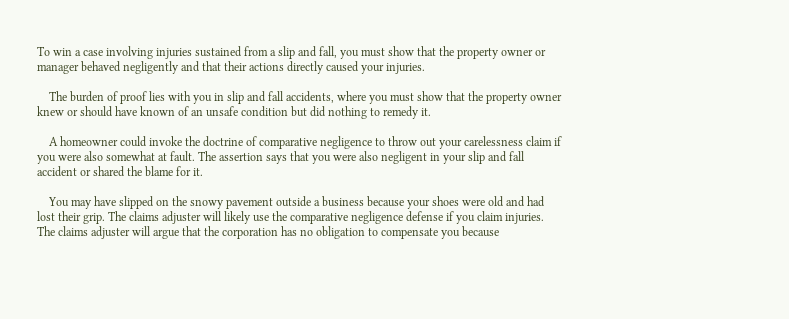To win a case involving injuries sustained from a slip and fall, you must show that the property owner or manager behaved negligently and that their actions directly caused your injuries.

    The burden of proof lies with you in slip and fall accidents, where you must show that the property owner knew or should have known of an unsafe condition but did nothing to remedy it.

    A homeowner could invoke the doctrine of comparative negligence to throw out your carelessness claim if you were also somewhat at fault. The assertion says that you were also negligent in your slip and fall accident or shared the blame for it.

    You may have slipped on the snowy pavement outside a business because your shoes were old and had lost their grip. The claims adjuster will likely use the comparative negligence defense if you claim injuries. The claims adjuster will argue that the corporation has no obligation to compensate you because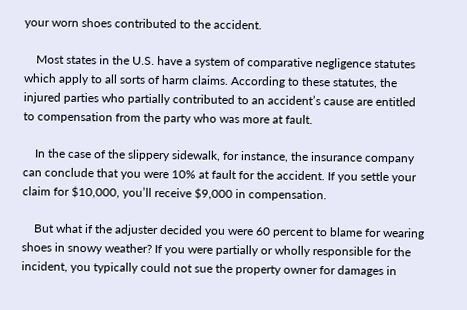your worn shoes contributed to the accident.

    Most states in the U.S. have a system of comparative negligence statutes which apply to all sorts of harm claims. According to these statutes, the injured parties who partially contributed to an accident’s cause are entitled to compensation from the party who was more at fault.

    In the case of the slippery sidewalk, for instance, the insurance company can conclude that you were 10% at fault for the accident. If you settle your claim for $10,000, you’ll receive $9,000 in compensation.

    But what if the adjuster decided you were 60 percent to blame for wearing shoes in snowy weather? If you were partially or wholly responsible for the incident, you typically could not sue the property owner for damages in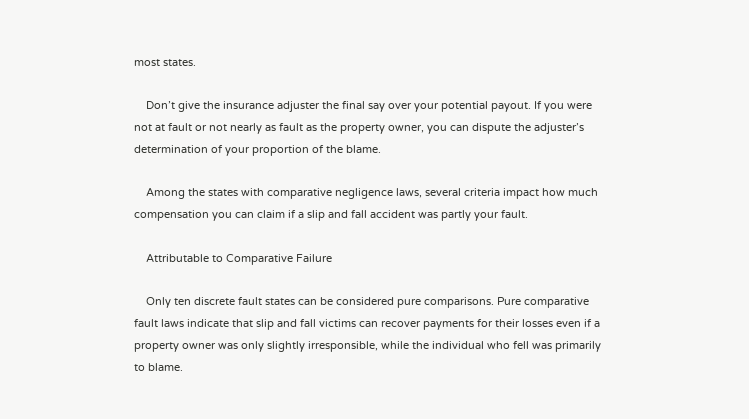most states.

    Don’t give the insurance adjuster the final say over your potential payout. If you were not at fault or not nearly as fault as the property owner, you can dispute the adjuster’s determination of your proportion of the blame.

    Among the states with comparative negligence laws, several criteria impact how much compensation you can claim if a slip and fall accident was partly your fault.

    Attributable to Comparative Failure

    Only ten discrete fault states can be considered pure comparisons. Pure comparative fault laws indicate that slip and fall victims can recover payments for their losses even if a property owner was only slightly irresponsible, while the individual who fell was primarily to blame.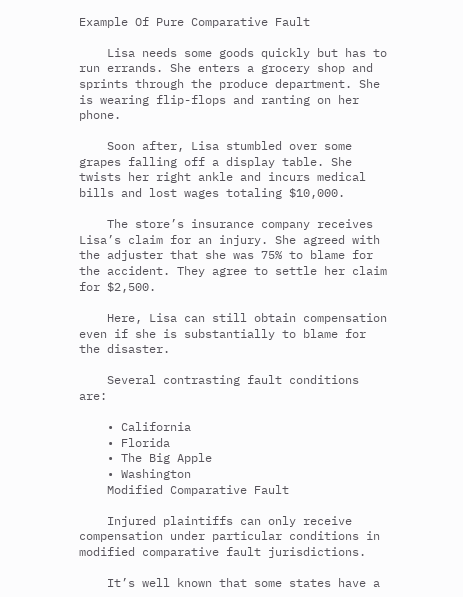Example Of Pure Comparative Fault

    Lisa needs some goods quickly but has to run errands. She enters a grocery shop and sprints through the produce department. She is wearing flip-flops and ranting on her phone.

    Soon after, Lisa stumbled over some grapes falling off a display table. She twists her right ankle and incurs medical bills and lost wages totaling $10,000.

    The store’s insurance company receives Lisa’s claim for an injury. She agreed with the adjuster that she was 75% to blame for the accident. They agree to settle her claim for $2,500.

    Here, Lisa can still obtain compensation even if she is substantially to blame for the disaster.

    Several contrasting fault conditions are:

    • California
    • Florida
    • The Big Apple
    • Washington
    Modified Comparative Fault

    Injured plaintiffs can only receive compensation under particular conditions in modified comparative fault jurisdictions.

    It’s well known that some states have a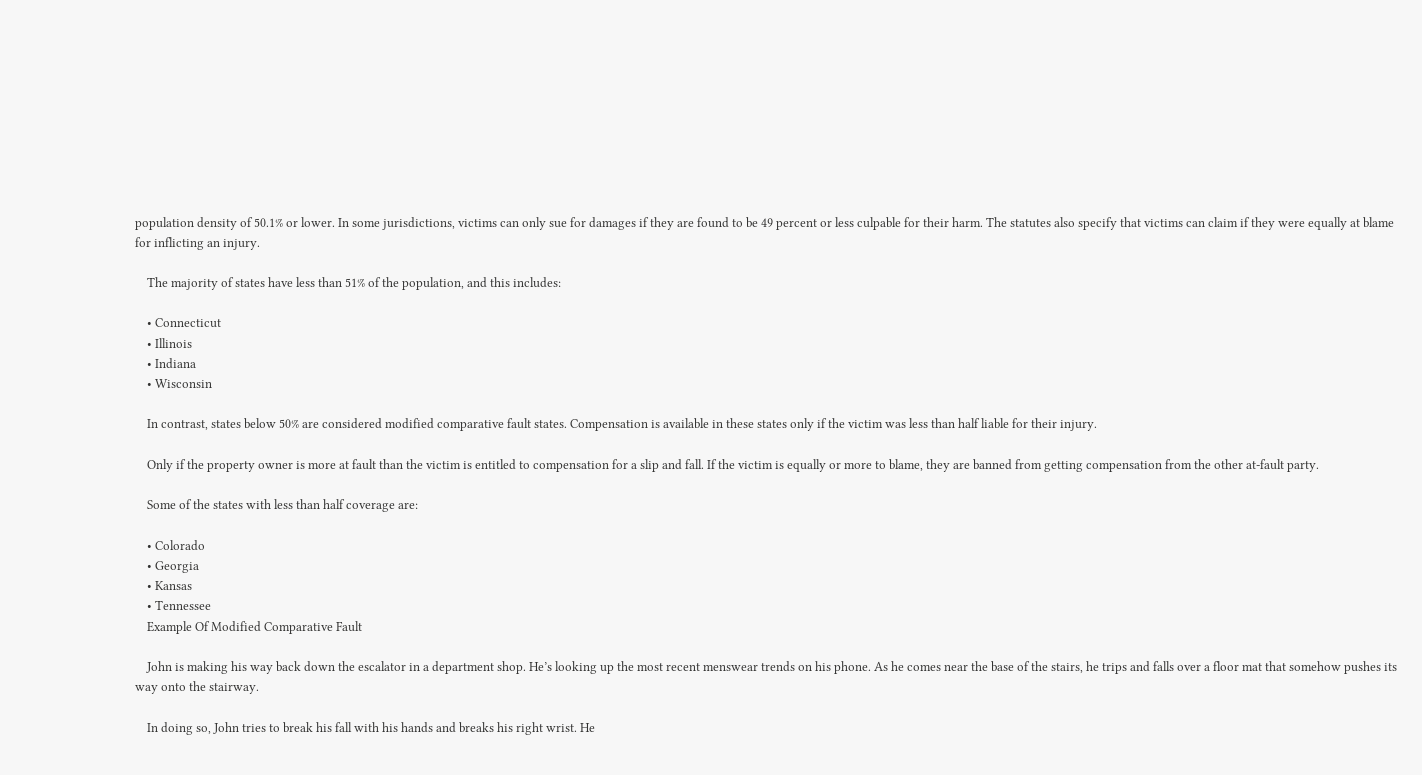population density of 50.1% or lower. In some jurisdictions, victims can only sue for damages if they are found to be 49 percent or less culpable for their harm. The statutes also specify that victims can claim if they were equally at blame for inflicting an injury.

    The majority of states have less than 51% of the population, and this includes:

    • Connecticut
    • Illinois
    • Indiana
    • Wisconsin

    In contrast, states below 50% are considered modified comparative fault states. Compensation is available in these states only if the victim was less than half liable for their injury.

    Only if the property owner is more at fault than the victim is entitled to compensation for a slip and fall. If the victim is equally or more to blame, they are banned from getting compensation from the other at-fault party.

    Some of the states with less than half coverage are:

    • Colorado
    • Georgia
    • Kansas
    • Tennessee
    Example Of Modified Comparative Fault

    John is making his way back down the escalator in a department shop. He’s looking up the most recent menswear trends on his phone. As he comes near the base of the stairs, he trips and falls over a floor mat that somehow pushes its way onto the stairway.

    In doing so, John tries to break his fall with his hands and breaks his right wrist. He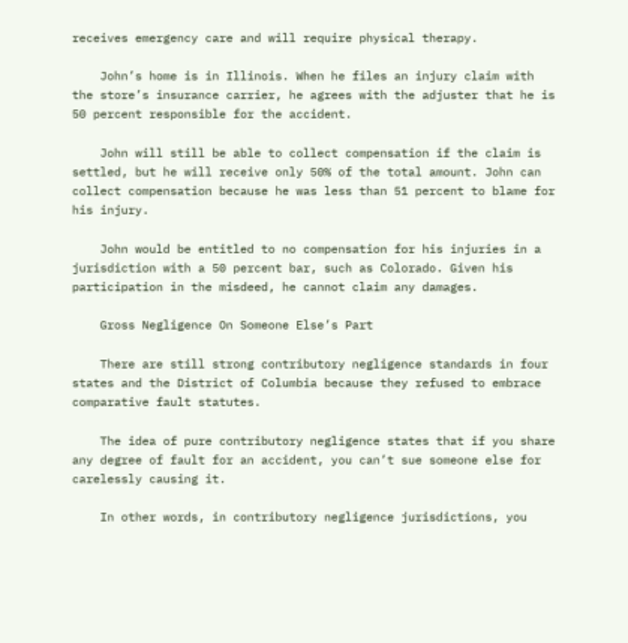receives emergency care and will require physical therapy.

    John’s home is in Illinois. When he files an injury claim with the store’s insurance carrier, he agrees with the adjuster that he is 50 percent responsible for the accident.

    John will still be able to collect compensation if the claim is settled, but he will receive only 50% of the total amount. John can collect compensation because he was less than 51 percent to blame for his injury.

    John would be entitled to no compensation for his injuries in a jurisdiction with a 50 percent bar, such as Colorado. Given his participation in the misdeed, he cannot claim any damages.

    Gross Negligence On Someone Else’s Part

    There are still strong contributory negligence standards in four states and the District of Columbia because they refused to embrace comparative fault statutes.

    The idea of pure contributory negligence states that if you share any degree of fault for an accident, you can’t sue someone else for carelessly causing it.

    In other words, in contributory negligence jurisdictions, you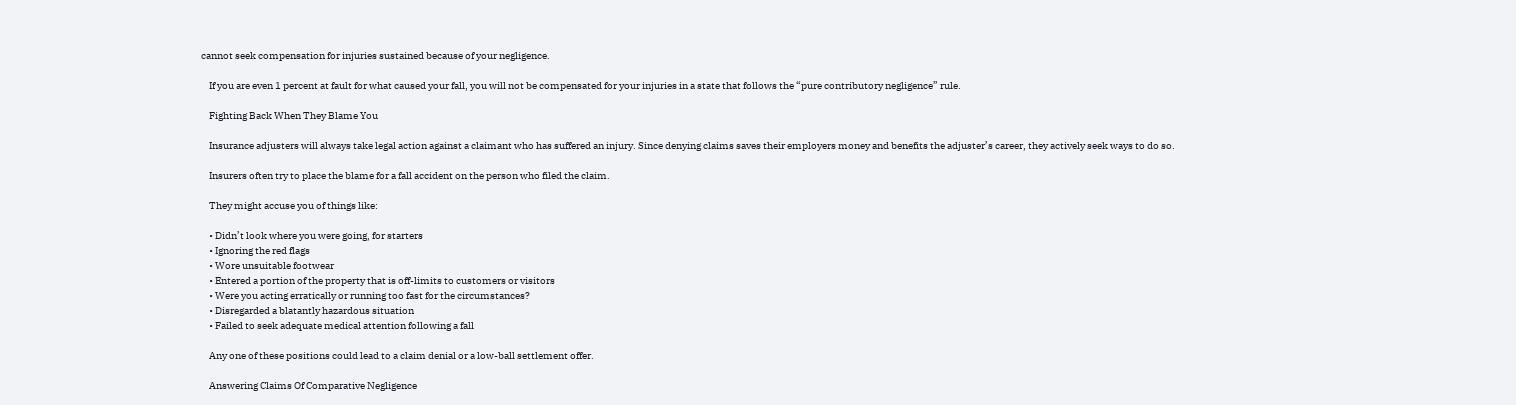cannot seek compensation for injuries sustained because of your negligence.

    If you are even 1 percent at fault for what caused your fall, you will not be compensated for your injuries in a state that follows the “pure contributory negligence” rule.

    Fighting Back When They Blame You

    Insurance adjusters will always take legal action against a claimant who has suffered an injury. Since denying claims saves their employers money and benefits the adjuster’s career, they actively seek ways to do so.

    Insurers often try to place the blame for a fall accident on the person who filed the claim.

    They might accuse you of things like:

    • Didn’t look where you were going, for starters
    • Ignoring the red flags
    • Wore unsuitable footwear
    • Entered a portion of the property that is off-limits to customers or visitors
    • Were you acting erratically or running too fast for the circumstances?
    • Disregarded a blatantly hazardous situation
    • Failed to seek adequate medical attention following a fall

    Any one of these positions could lead to a claim denial or a low-ball settlement offer.

    Answering Claims Of Comparative Negligence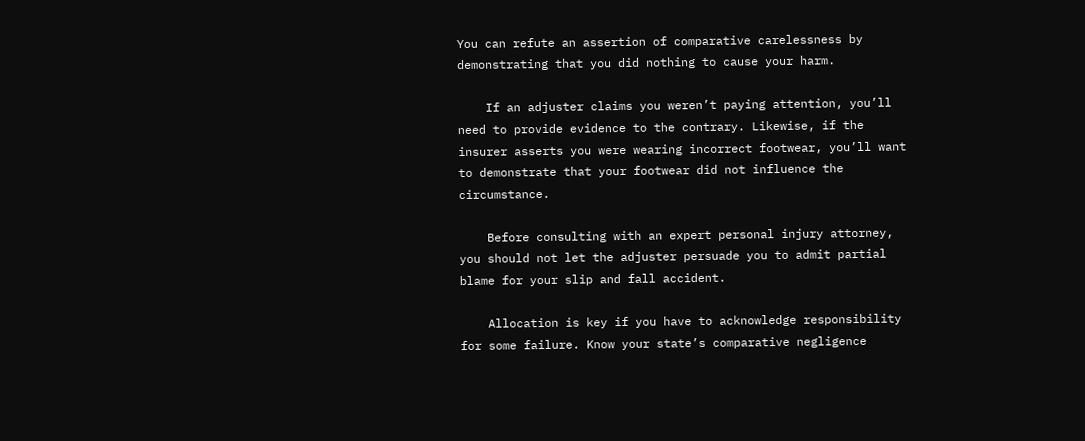You can refute an assertion of comparative carelessness by demonstrating that you did nothing to cause your harm.

    If an adjuster claims you weren’t paying attention, you’ll need to provide evidence to the contrary. Likewise, if the insurer asserts you were wearing incorrect footwear, you’ll want to demonstrate that your footwear did not influence the circumstance.

    Before consulting with an expert personal injury attorney, you should not let the adjuster persuade you to admit partial blame for your slip and fall accident.

    Allocation is key if you have to acknowledge responsibility for some failure. Know your state’s comparative negligence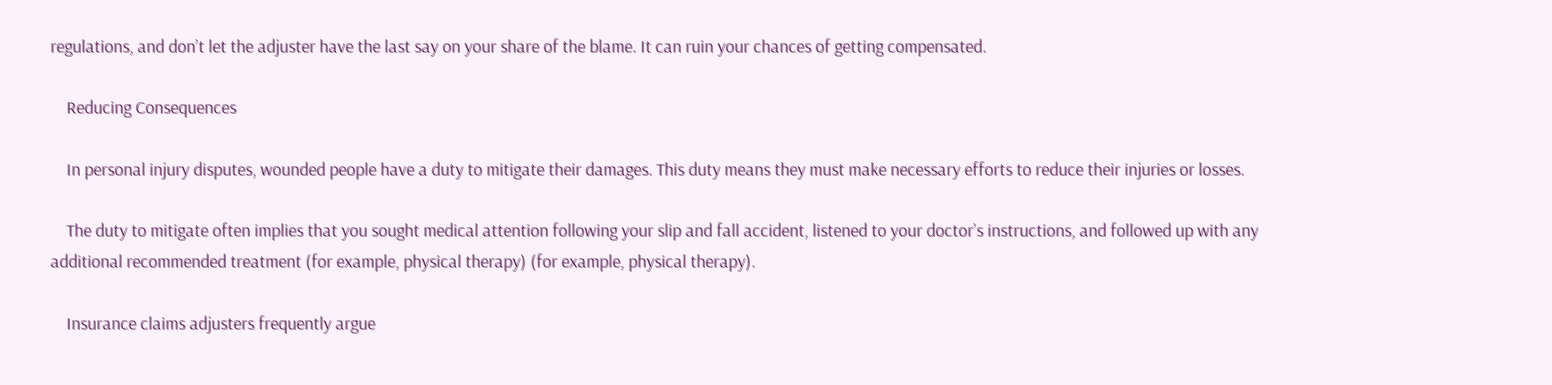regulations, and don’t let the adjuster have the last say on your share of the blame. It can ruin your chances of getting compensated.

    Reducing Consequences

    In personal injury disputes, wounded people have a duty to mitigate their damages. This duty means they must make necessary efforts to reduce their injuries or losses.

    The duty to mitigate often implies that you sought medical attention following your slip and fall accident, listened to your doctor’s instructions, and followed up with any additional recommended treatment (for example, physical therapy) (for example, physical therapy).

    Insurance claims adjusters frequently argue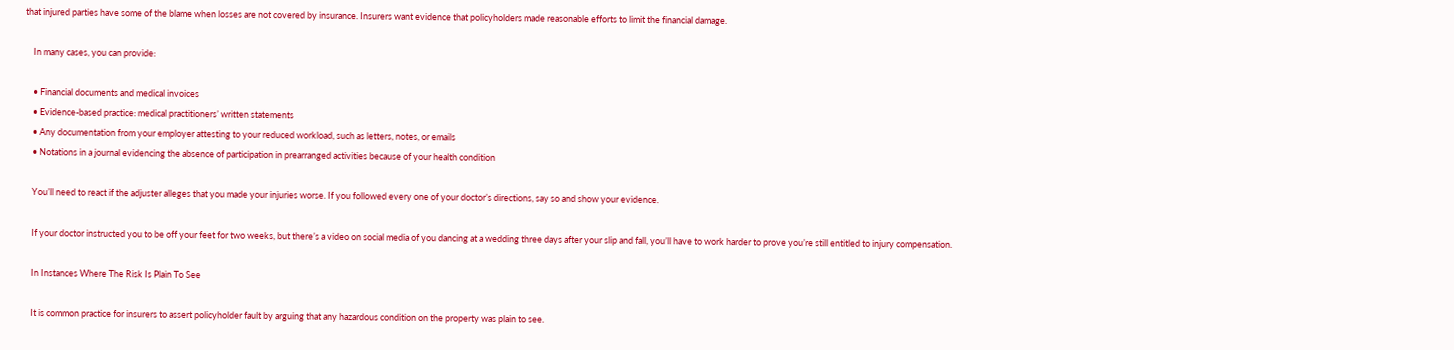that injured parties have some of the blame when losses are not covered by insurance. Insurers want evidence that policyholders made reasonable efforts to limit the financial damage.

    In many cases, you can provide:

    • Financial documents and medical invoices
    • Evidence-based practice: medical practitioners’ written statements
    • Any documentation from your employer attesting to your reduced workload, such as letters, notes, or emails
    • Notations in a journal evidencing the absence of participation in prearranged activities because of your health condition

    You’ll need to react if the adjuster alleges that you made your injuries worse. If you followed every one of your doctor’s directions, say so and show your evidence.

    If your doctor instructed you to be off your feet for two weeks, but there’s a video on social media of you dancing at a wedding three days after your slip and fall, you’ll have to work harder to prove you’re still entitled to injury compensation.

    In Instances Where The Risk Is Plain To See

    It is common practice for insurers to assert policyholder fault by arguing that any hazardous condition on the property was plain to see.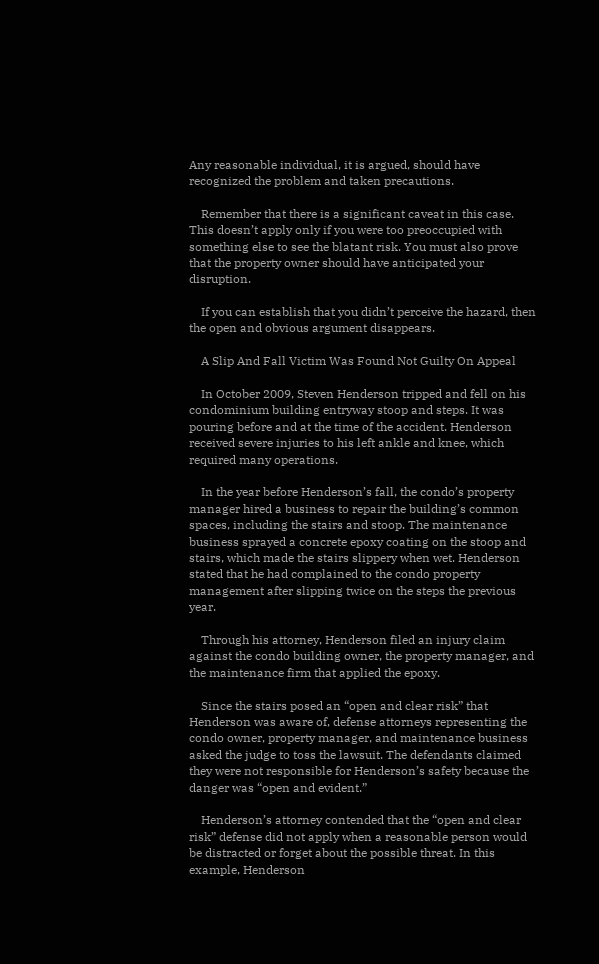Any reasonable individual, it is argued, should have recognized the problem and taken precautions.

    Remember that there is a significant caveat in this case. This doesn’t apply only if you were too preoccupied with something else to see the blatant risk. You must also prove that the property owner should have anticipated your disruption.

    If you can establish that you didn’t perceive the hazard, then the open and obvious argument disappears.

    A Slip And Fall Victim Was Found Not Guilty On Appeal

    In October 2009, Steven Henderson tripped and fell on his condominium building entryway stoop and steps. It was pouring before and at the time of the accident. Henderson received severe injuries to his left ankle and knee, which required many operations.

    In the year before Henderson’s fall, the condo’s property manager hired a business to repair the building’s common spaces, including the stairs and stoop. The maintenance business sprayed a concrete epoxy coating on the stoop and stairs, which made the stairs slippery when wet. Henderson stated that he had complained to the condo property management after slipping twice on the steps the previous year.

    Through his attorney, Henderson filed an injury claim against the condo building owner, the property manager, and the maintenance firm that applied the epoxy.

    Since the stairs posed an “open and clear risk” that Henderson was aware of, defense attorneys representing the condo owner, property manager, and maintenance business asked the judge to toss the lawsuit. The defendants claimed they were not responsible for Henderson’s safety because the danger was “open and evident.”

    Henderson’s attorney contended that the “open and clear risk” defense did not apply when a reasonable person would be distracted or forget about the possible threat. In this example, Henderson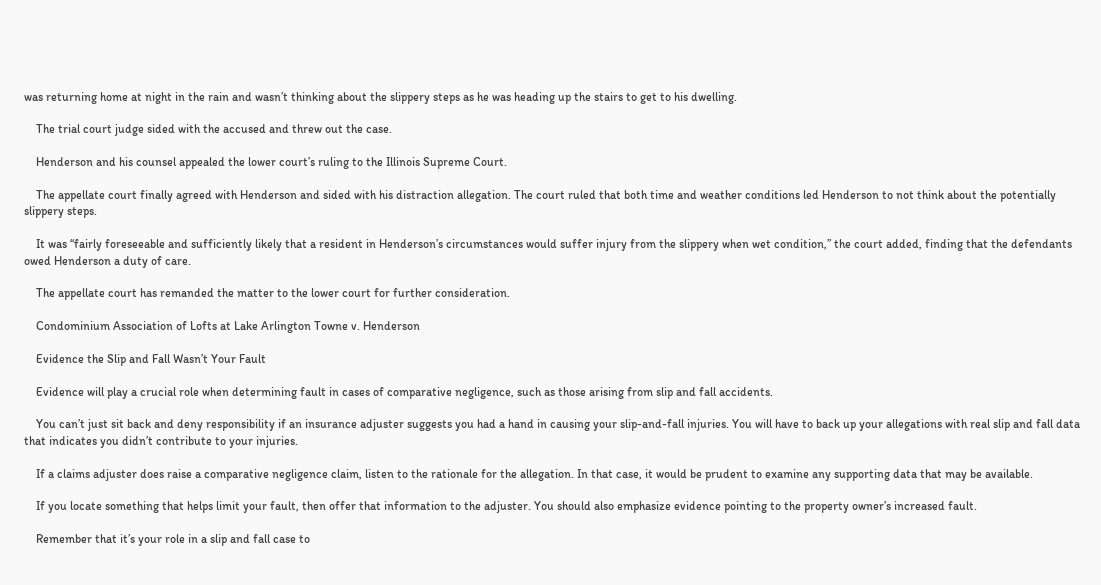was returning home at night in the rain and wasn’t thinking about the slippery steps as he was heading up the stairs to get to his dwelling.

    The trial court judge sided with the accused and threw out the case.

    Henderson and his counsel appealed the lower court’s ruling to the Illinois Supreme Court.

    The appellate court finally agreed with Henderson and sided with his distraction allegation. The court ruled that both time and weather conditions led Henderson to not think about the potentially slippery steps.

    It was “fairly foreseeable and sufficiently likely that a resident in Henderson’s circumstances would suffer injury from the slippery when wet condition,” the court added, finding that the defendants owed Henderson a duty of care.

    The appellate court has remanded the matter to the lower court for further consideration.

    Condominium Association of Lofts at Lake Arlington Towne v. Henderson

    Evidence the Slip and Fall Wasn’t Your Fault

    Evidence will play a crucial role when determining fault in cases of comparative negligence, such as those arising from slip and fall accidents.

    You can’t just sit back and deny responsibility if an insurance adjuster suggests you had a hand in causing your slip-and-fall injuries. You will have to back up your allegations with real slip and fall data that indicates you didn’t contribute to your injuries.

    If a claims adjuster does raise a comparative negligence claim, listen to the rationale for the allegation. In that case, it would be prudent to examine any supporting data that may be available.

    If you locate something that helps limit your fault, then offer that information to the adjuster. You should also emphasize evidence pointing to the property owner’s increased fault.

    Remember that it’s your role in a slip and fall case to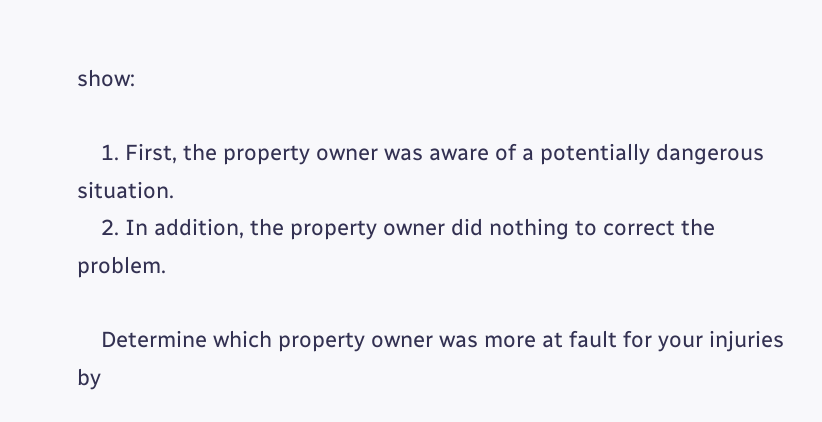show:

    1. First, the property owner was aware of a potentially dangerous situation.
    2. In addition, the property owner did nothing to correct the problem.

    Determine which property owner was more at fault for your injuries by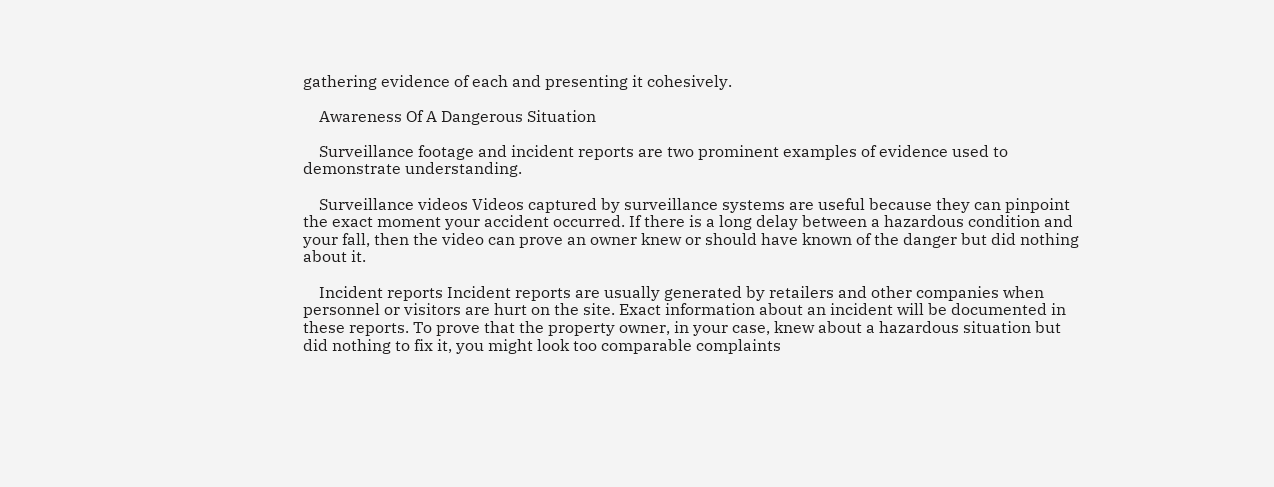gathering evidence of each and presenting it cohesively.

    Awareness Of A Dangerous Situation

    Surveillance footage and incident reports are two prominent examples of evidence used to demonstrate understanding.

    Surveillance videos Videos captured by surveillance systems are useful because they can pinpoint the exact moment your accident occurred. If there is a long delay between a hazardous condition and your fall, then the video can prove an owner knew or should have known of the danger but did nothing about it.

    Incident reports Incident reports are usually generated by retailers and other companies when personnel or visitors are hurt on the site. Exact information about an incident will be documented in these reports. To prove that the property owner, in your case, knew about a hazardous situation but did nothing to fix it, you might look too comparable complaints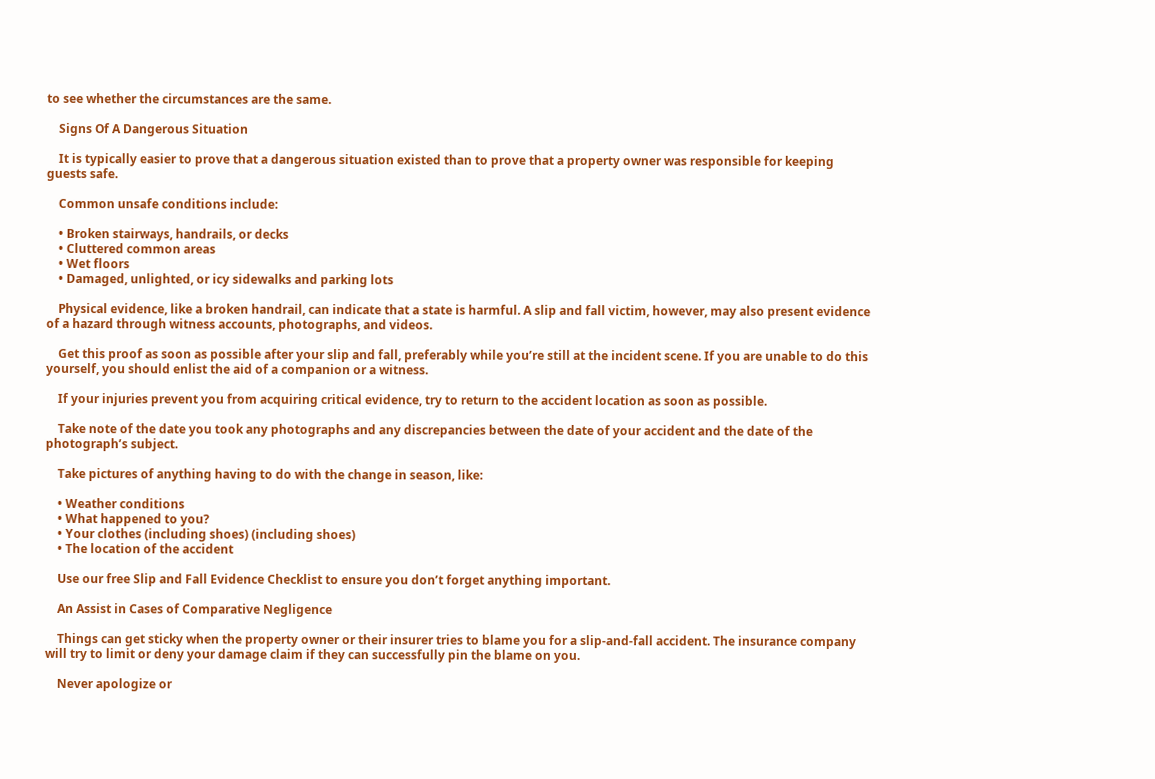to see whether the circumstances are the same.

    Signs Of A Dangerous Situation

    It is typically easier to prove that a dangerous situation existed than to prove that a property owner was responsible for keeping guests safe.

    Common unsafe conditions include:

    • Broken stairways, handrails, or decks
    • Cluttered common areas
    • Wet floors
    • Damaged, unlighted, or icy sidewalks and parking lots

    Physical evidence, like a broken handrail, can indicate that a state is harmful. A slip and fall victim, however, may also present evidence of a hazard through witness accounts, photographs, and videos.

    Get this proof as soon as possible after your slip and fall, preferably while you’re still at the incident scene. If you are unable to do this yourself, you should enlist the aid of a companion or a witness.

    If your injuries prevent you from acquiring critical evidence, try to return to the accident location as soon as possible.

    Take note of the date you took any photographs and any discrepancies between the date of your accident and the date of the photograph’s subject.

    Take pictures of anything having to do with the change in season, like:

    • Weather conditions
    • What happened to you?
    • Your clothes (including shoes) (including shoes)
    • The location of the accident

    Use our free Slip and Fall Evidence Checklist to ensure you don’t forget anything important.

    An Assist in Cases of Comparative Negligence

    Things can get sticky when the property owner or their insurer tries to blame you for a slip-and-fall accident. The insurance company will try to limit or deny your damage claim if they can successfully pin the blame on you.

    Never apologize or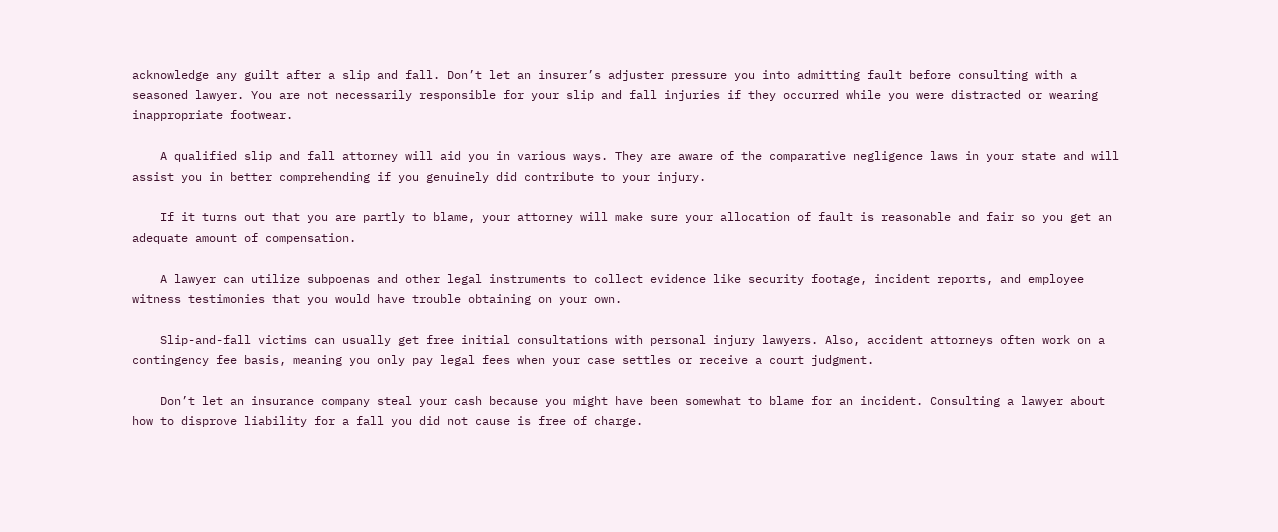acknowledge any guilt after a slip and fall. Don’t let an insurer’s adjuster pressure you into admitting fault before consulting with a seasoned lawyer. You are not necessarily responsible for your slip and fall injuries if they occurred while you were distracted or wearing inappropriate footwear.

    A qualified slip and fall attorney will aid you in various ways. They are aware of the comparative negligence laws in your state and will assist you in better comprehending if you genuinely did contribute to your injury.

    If it turns out that you are partly to blame, your attorney will make sure your allocation of fault is reasonable and fair so you get an adequate amount of compensation.

    A lawyer can utilize subpoenas and other legal instruments to collect evidence like security footage, incident reports, and employee witness testimonies that you would have trouble obtaining on your own.

    Slip-and-fall victims can usually get free initial consultations with personal injury lawyers. Also, accident attorneys often work on a contingency fee basis, meaning you only pay legal fees when your case settles or receive a court judgment.

    Don’t let an insurance company steal your cash because you might have been somewhat to blame for an incident. Consulting a lawyer about how to disprove liability for a fall you did not cause is free of charge.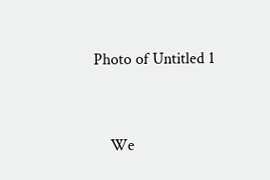Photo of Untitled 1


    We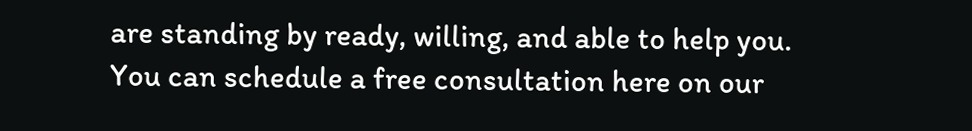are standing by ready, willing, and able to help you. You can schedule a free consultation here on our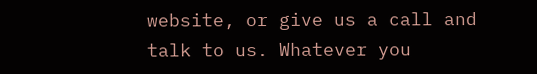website, or give us a call and talk to us. Whatever you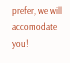prefer, we will accomodate you!